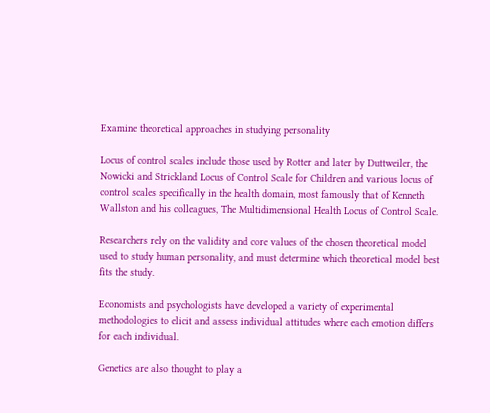Examine theoretical approaches in studying personality

Locus of control scales include those used by Rotter and later by Duttweiler, the Nowicki and Strickland Locus of Control Scale for Children and various locus of control scales specifically in the health domain, most famously that of Kenneth Wallston and his colleagues, The Multidimensional Health Locus of Control Scale.

Researchers rely on the validity and core values of the chosen theoretical model used to study human personality, and must determine which theoretical model best fits the study.

Economists and psychologists have developed a variety of experimental methodologies to elicit and assess individual attitudes where each emotion differs for each individual.

Genetics are also thought to play a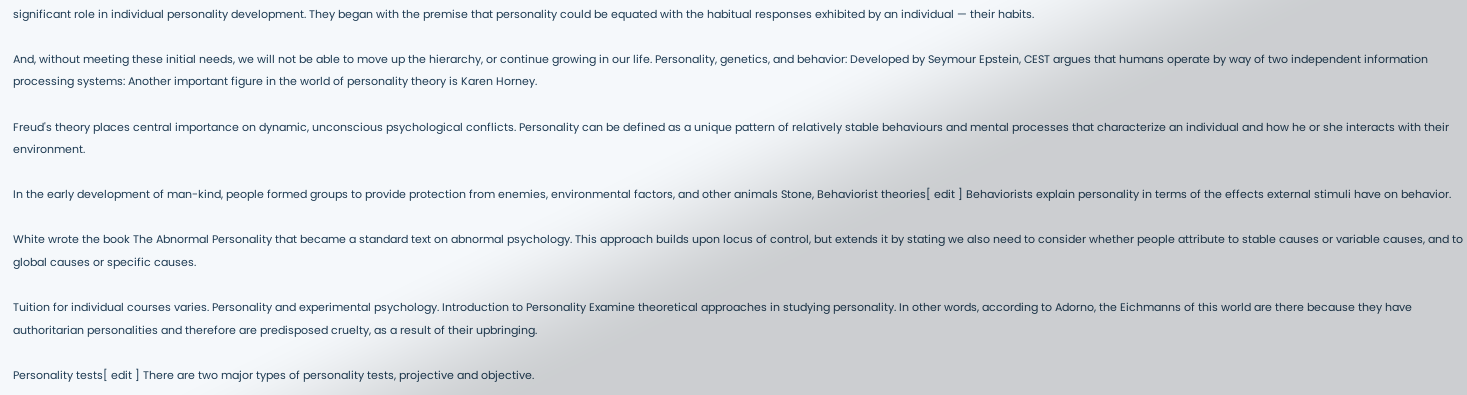significant role in individual personality development. They began with the premise that personality could be equated with the habitual responses exhibited by an individual — their habits.

And, without meeting these initial needs, we will not be able to move up the hierarchy, or continue growing in our life. Personality, genetics, and behavior: Developed by Seymour Epstein, CEST argues that humans operate by way of two independent information processing systems: Another important figure in the world of personality theory is Karen Horney.

Freud's theory places central importance on dynamic, unconscious psychological conflicts. Personality can be defined as a unique pattern of relatively stable behaviours and mental processes that characterize an individual and how he or she interacts with their environment.

In the early development of man-kind, people formed groups to provide protection from enemies, environmental factors, and other animals Stone, Behaviorist theories[ edit ] Behaviorists explain personality in terms of the effects external stimuli have on behavior.

White wrote the book The Abnormal Personality that became a standard text on abnormal psychology. This approach builds upon locus of control, but extends it by stating we also need to consider whether people attribute to stable causes or variable causes, and to global causes or specific causes.

Tuition for individual courses varies. Personality and experimental psychology. Introduction to Personality Examine theoretical approaches in studying personality. In other words, according to Adorno, the Eichmanns of this world are there because they have authoritarian personalities and therefore are predisposed cruelty, as a result of their upbringing.

Personality tests[ edit ] There are two major types of personality tests, projective and objective.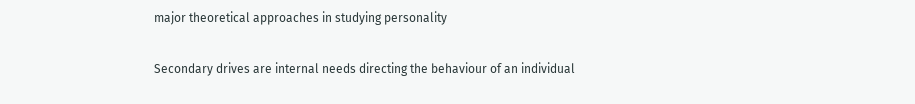major theoretical approaches in studying personality

Secondary drives are internal needs directing the behaviour of an individual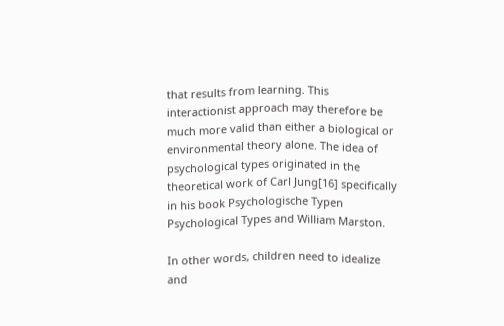that results from learning. This interactionist approach may therefore be much more valid than either a biological or environmental theory alone. The idea of psychological types originated in the theoretical work of Carl Jung[16] specifically in his book Psychologische Typen Psychological Types and William Marston.

In other words, children need to idealize and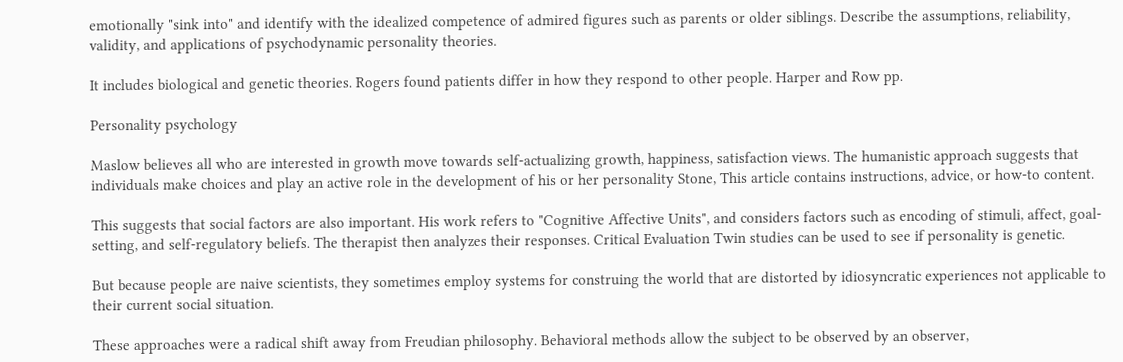emotionally "sink into" and identify with the idealized competence of admired figures such as parents or older siblings. Describe the assumptions, reliability, validity, and applications of psychodynamic personality theories.

It includes biological and genetic theories. Rogers found patients differ in how they respond to other people. Harper and Row pp.

Personality psychology

Maslow believes all who are interested in growth move towards self-actualizing growth, happiness, satisfaction views. The humanistic approach suggests that individuals make choices and play an active role in the development of his or her personality Stone, This article contains instructions, advice, or how-to content.

This suggests that social factors are also important. His work refers to "Cognitive Affective Units", and considers factors such as encoding of stimuli, affect, goal-setting, and self-regulatory beliefs. The therapist then analyzes their responses. Critical Evaluation Twin studies can be used to see if personality is genetic.

But because people are naive scientists, they sometimes employ systems for construing the world that are distorted by idiosyncratic experiences not applicable to their current social situation.

These approaches were a radical shift away from Freudian philosophy. Behavioral methods allow the subject to be observed by an observer,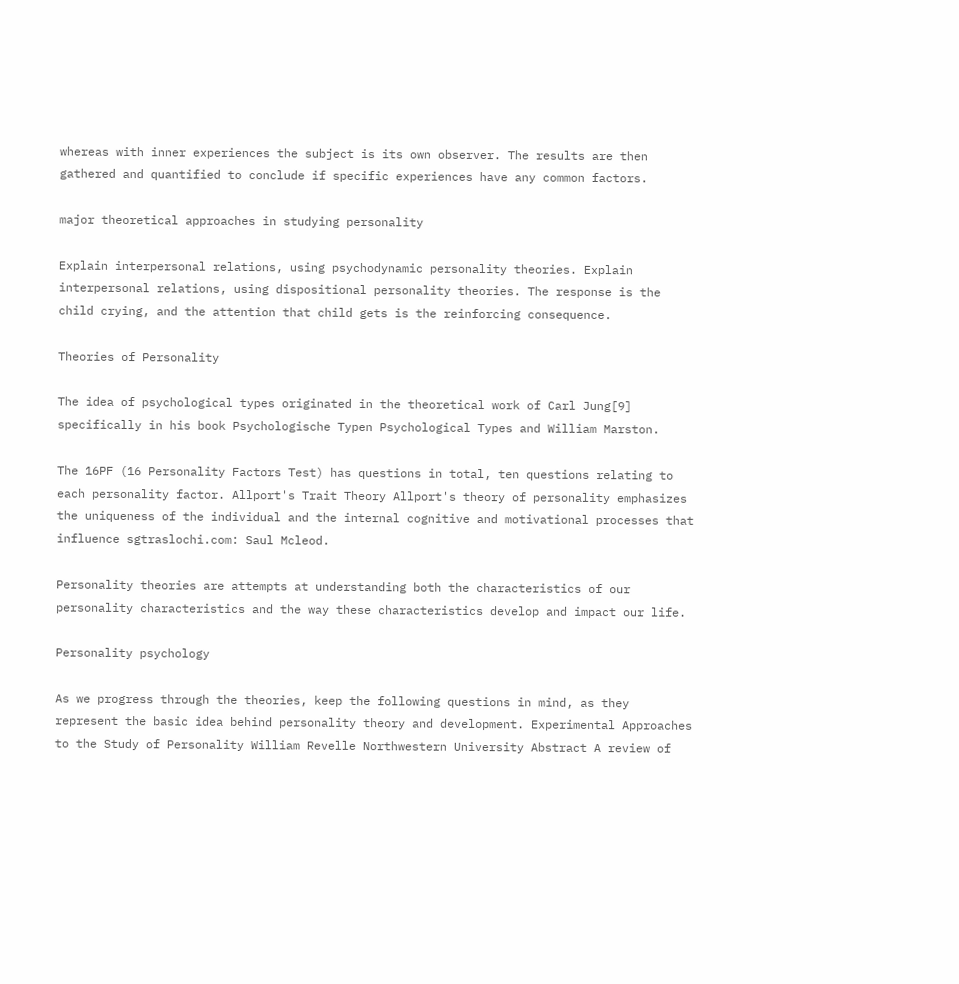whereas with inner experiences the subject is its own observer. The results are then gathered and quantified to conclude if specific experiences have any common factors.

major theoretical approaches in studying personality

Explain interpersonal relations, using psychodynamic personality theories. Explain interpersonal relations, using dispositional personality theories. The response is the child crying, and the attention that child gets is the reinforcing consequence.

Theories of Personality

The idea of psychological types originated in the theoretical work of Carl Jung[9] specifically in his book Psychologische Typen Psychological Types and William Marston.

The 16PF (16 Personality Factors Test) has questions in total, ten questions relating to each personality factor. Allport's Trait Theory Allport's theory of personality emphasizes the uniqueness of the individual and the internal cognitive and motivational processes that influence sgtraslochi.com: Saul Mcleod.

Personality theories are attempts at understanding both the characteristics of our personality characteristics and the way these characteristics develop and impact our life.

Personality psychology

As we progress through the theories, keep the following questions in mind, as they represent the basic idea behind personality theory and development. Experimental Approaches to the Study of Personality William Revelle Northwestern University Abstract A review of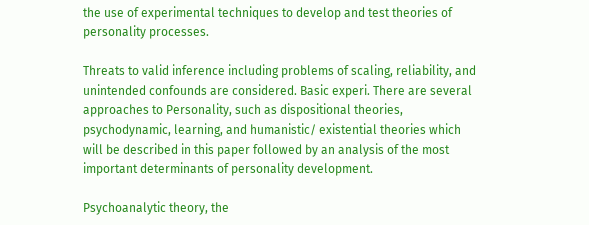the use of experimental techniques to develop and test theories of personality processes.

Threats to valid inference including problems of scaling, reliability, and unintended confounds are considered. Basic experi. There are several approaches to Personality, such as dispositional theories, psychodynamic, learning, and humanistic/ existential theories which will be described in this paper followed by an analysis of the most important determinants of personality development.

Psychoanalytic theory, the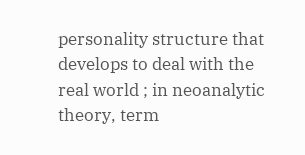personality structure that develops to deal with the real world ; in neoanalytic theory, term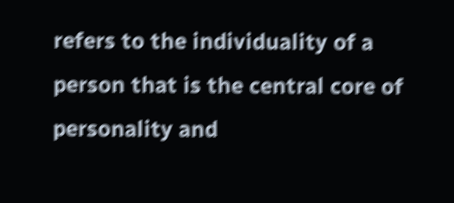refers to the individuality of a person that is the central core of personality and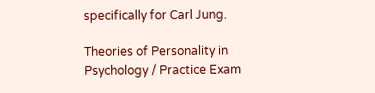specifically for Carl Jung.

Theories of Personality in Psychology / Practice Exam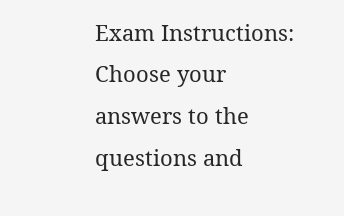Exam Instructions: Choose your answers to the questions and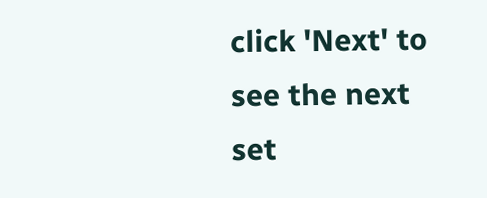click 'Next' to see the next set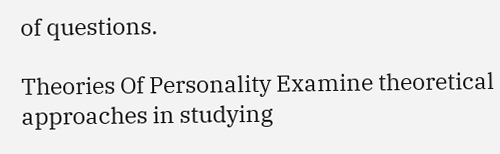of questions.

Theories Of Personality Examine theoretical approaches in studying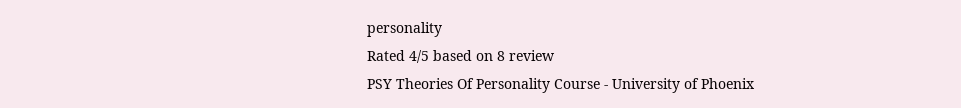personality
Rated 4/5 based on 8 review
PSY Theories Of Personality Course - University of Phoenix